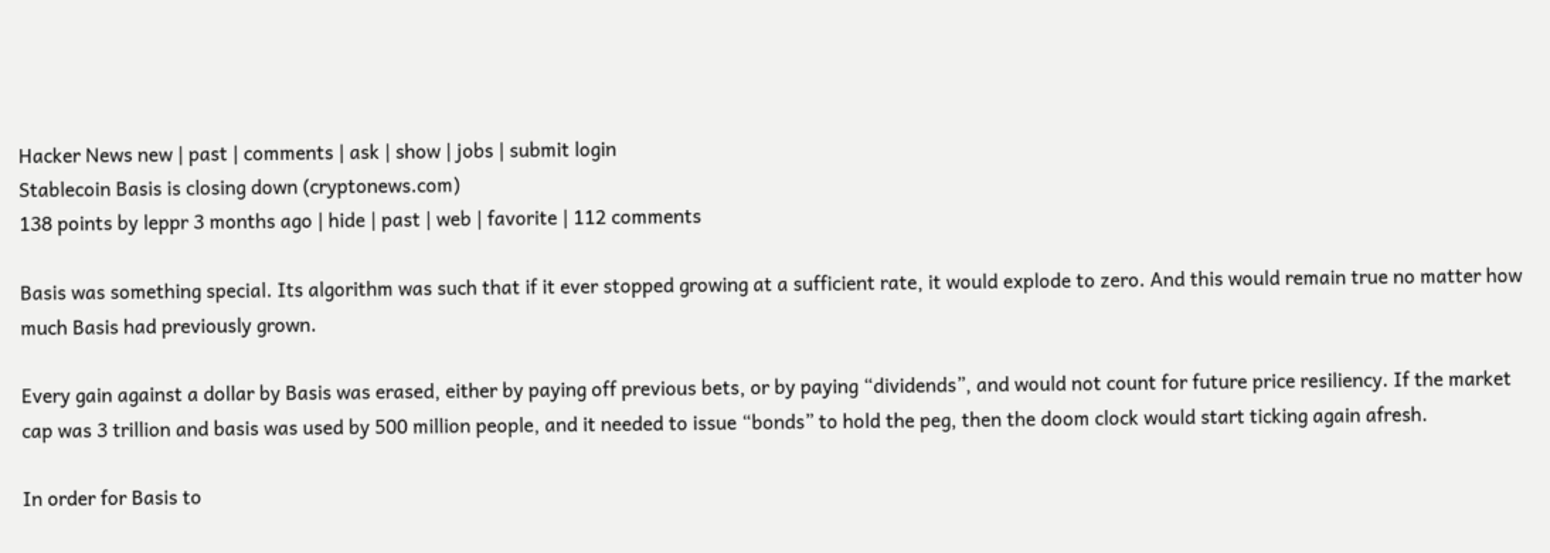Hacker News new | past | comments | ask | show | jobs | submit login
Stablecoin Basis is closing down (cryptonews.com)
138 points by leppr 3 months ago | hide | past | web | favorite | 112 comments

Basis was something special. Its algorithm was such that if it ever stopped growing at a sufficient rate, it would explode to zero. And this would remain true no matter how much Basis had previously grown.

Every gain against a dollar by Basis was erased, either by paying off previous bets, or by paying “dividends”, and would not count for future price resiliency. If the market cap was 3 trillion and basis was used by 500 million people, and it needed to issue “bonds” to hold the peg, then the doom clock would start ticking again afresh.

In order for Basis to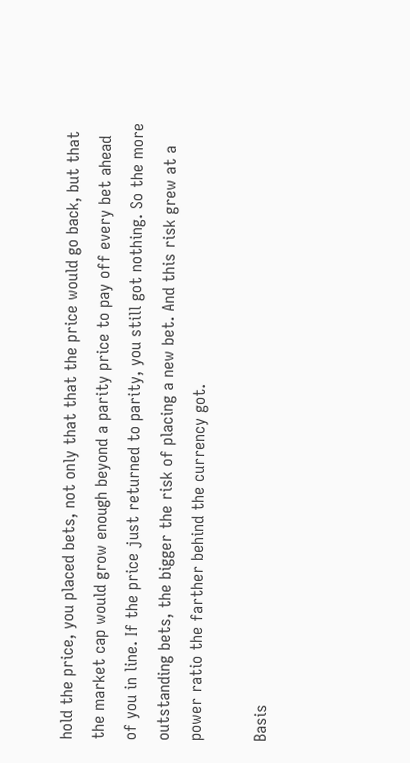hold the price, you placed bets, not only that that the price would go back, but that the market cap would grow enough beyond a parity price to pay off every bet ahead of you in line. If the price just returned to parity, you still got nothing. So the more outstanding bets, the bigger the risk of placing a new bet. And this risk grew at a power ratio the farther behind the currency got.

Basis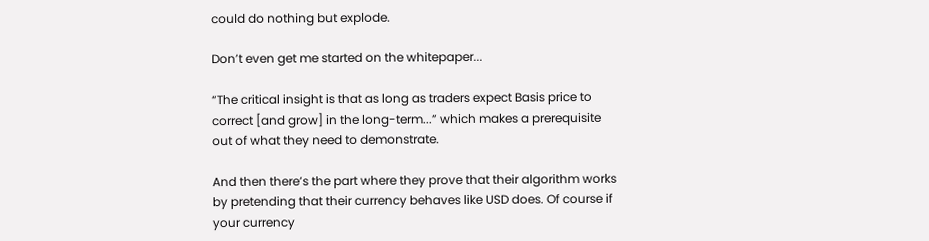could do nothing but explode.

Don’t even get me started on the whitepaper...

“The critical insight is that as long as traders expect Basis price to correct [and grow] in the long-term...” which makes a prerequisite out of what they need to demonstrate.

And then there’s the part where they prove that their algorithm works by pretending that their currency behaves like USD does. Of course if your currency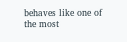behaves like one of the most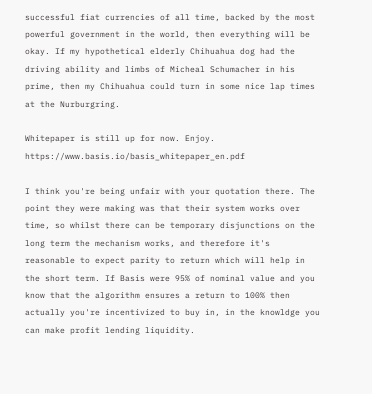successful fiat currencies of all time, backed by the most powerful government in the world, then everything will be okay. If my hypothetical elderly Chihuahua dog had the driving ability and limbs of Micheal Schumacher in his prime, then my Chihuahua could turn in some nice lap times at the Nurburgring.

Whitepaper is still up for now. Enjoy. https://www.basis.io/basis_whitepaper_en.pdf

I think you're being unfair with your quotation there. The point they were making was that their system works over time, so whilst there can be temporary disjunctions on the long term the mechanism works, and therefore it's reasonable to expect parity to return which will help in the short term. If Basis were 95% of nominal value and you know that the algorithm ensures a return to 100% then actually you're incentivized to buy in, in the knowldge you can make profit lending liquidity.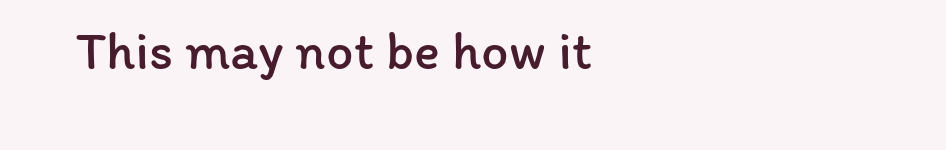This may not be how it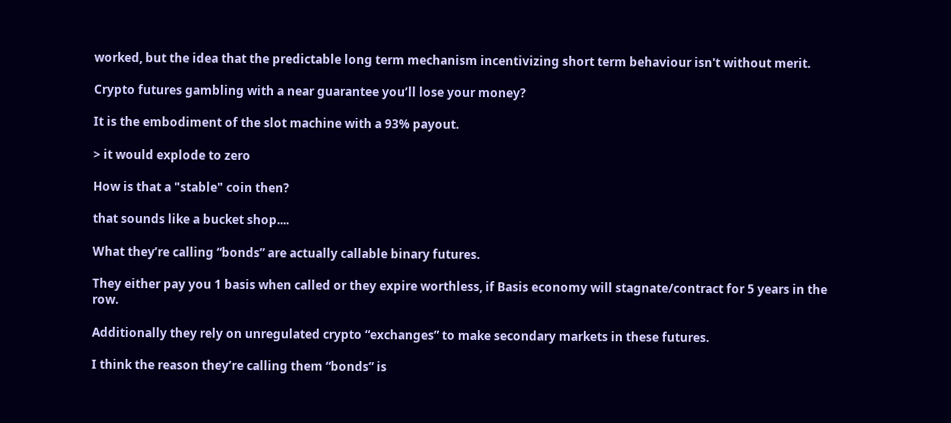worked, but the idea that the predictable long term mechanism incentivizing short term behaviour isn't without merit.

Crypto futures gambling with a near guarantee you’ll lose your money?

It is the embodiment of the slot machine with a 93% payout.

> it would explode to zero

How is that a "stable" coin then?

that sounds like a bucket shop....

What they’re calling “bonds” are actually callable binary futures.

They either pay you 1 basis when called or they expire worthless, if Basis economy will stagnate/contract for 5 years in the row.

Additionally they rely on unregulated crypto “exchanges” to make secondary markets in these futures.

I think the reason they’re calling them “bonds” is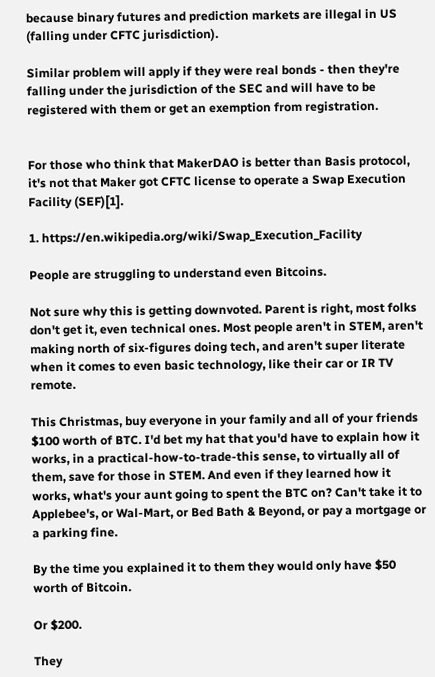because binary futures and prediction markets are illegal in US (falling under CFTC jurisdiction).

Similar problem will apply if they were real bonds - then they're falling under the jurisdiction of the SEC and will have to be registered with them or get an exemption from registration.


For those who think that MakerDAO is better than Basis protocol, it's not that Maker got CFTC license to operate a Swap Execution Facility (SEF)[1].

1. https://en.wikipedia.org/wiki/Swap_Execution_Facility

People are struggling to understand even Bitcoins.

Not sure why this is getting downvoted. Parent is right, most folks don't get it, even technical ones. Most people aren't in STEM, aren't making north of six-figures doing tech, and aren't super literate when it comes to even basic technology, like their car or IR TV remote.

This Christmas, buy everyone in your family and all of your friends $100 worth of BTC. I'd bet my hat that you'd have to explain how it works, in a practical-how-to-trade-this sense, to virtually all of them, save for those in STEM. And even if they learned how it works, what's your aunt going to spent the BTC on? Can't take it to Applebee's, or Wal-Mart, or Bed Bath & Beyond, or pay a mortgage or a parking fine.

By the time you explained it to them they would only have $50 worth of Bitcoin.

Or $200.

They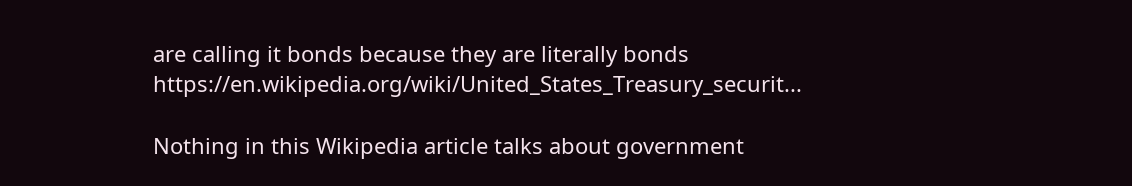are calling it bonds because they are literally bonds https://en.wikipedia.org/wiki/United_States_Treasury_securit...

Nothing in this Wikipedia article talks about government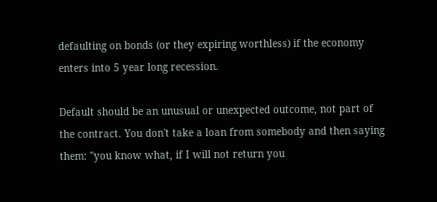defaulting on bonds (or they expiring worthless) if the economy enters into 5 year long recession.

Default should be an unusual or unexpected outcome, not part of the contract. You don't take a loan from somebody and then saying them: "you know what, if I will not return you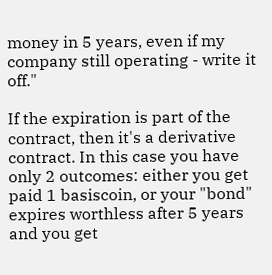money in 5 years, even if my company still operating - write it off."

If the expiration is part of the contract, then it's a derivative contract. In this case you have only 2 outcomes: either you get paid 1 basiscoin, or your "bond" expires worthless after 5 years and you get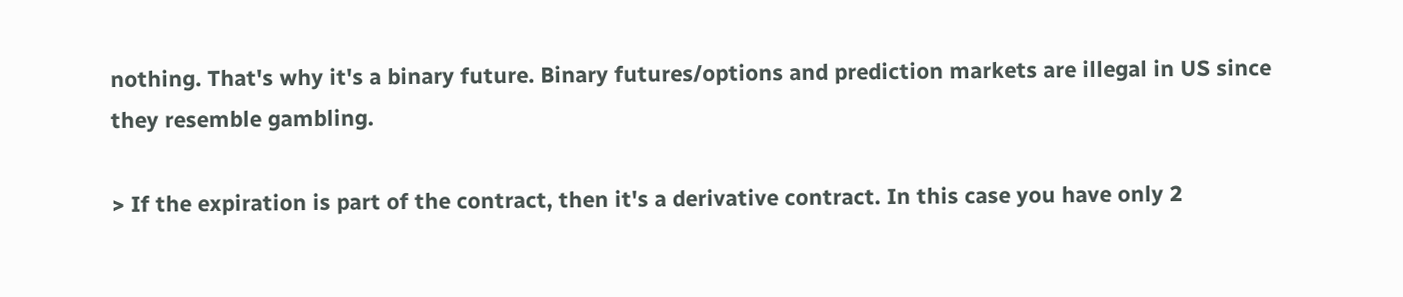nothing. That's why it's a binary future. Binary futures/options and prediction markets are illegal in US since they resemble gambling.

> If the expiration is part of the contract, then it's a derivative contract. In this case you have only 2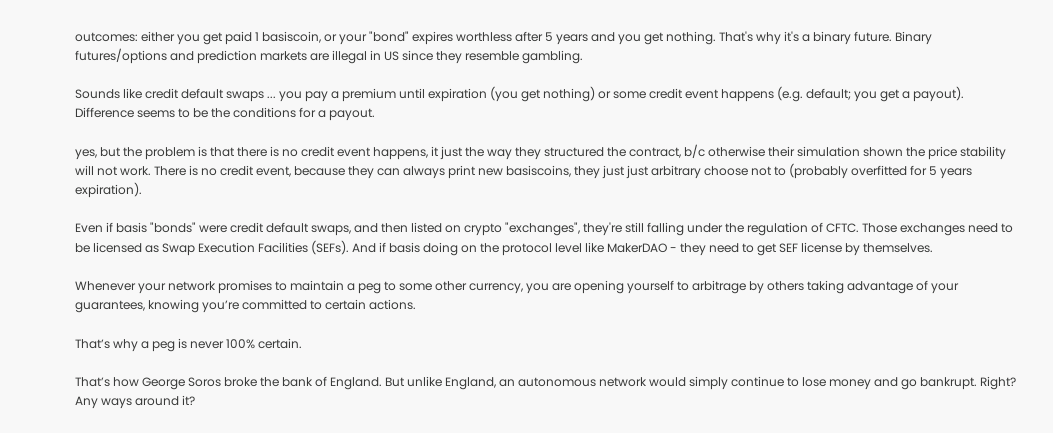outcomes: either you get paid 1 basiscoin, or your "bond" expires worthless after 5 years and you get nothing. That's why it's a binary future. Binary futures/options and prediction markets are illegal in US since they resemble gambling.

Sounds like credit default swaps ... you pay a premium until expiration (you get nothing) or some credit event happens (e.g. default; you get a payout). Difference seems to be the conditions for a payout.

yes, but the problem is that there is no credit event happens, it just the way they structured the contract, b/c otherwise their simulation shown the price stability will not work. There is no credit event, because they can always print new basiscoins, they just just arbitrary choose not to (probably overfitted for 5 years expiration).

Even if basis "bonds" were credit default swaps, and then listed on crypto "exchanges", they're still falling under the regulation of CFTC. Those exchanges need to be licensed as Swap Execution Facilities (SEFs). And if basis doing on the protocol level like MakerDAO - they need to get SEF license by themselves.

Whenever your network promises to maintain a peg to some other currency, you are opening yourself to arbitrage by others taking advantage of your guarantees, knowing you’re committed to certain actions.

That’s why a peg is never 100% certain.

That’s how George Soros broke the bank of England. But unlike England, an autonomous network would simply continue to lose money and go bankrupt. Right? Any ways around it?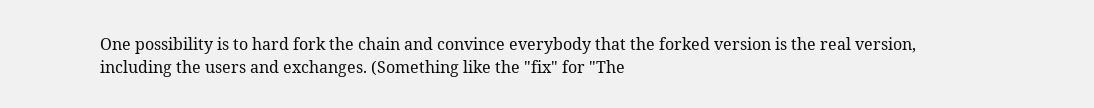One possibility is to hard fork the chain and convince everybody that the forked version is the real version, including the users and exchanges. (Something like the "fix" for "The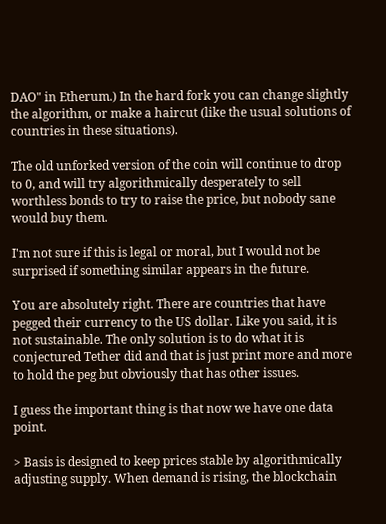DAO" in Etherum.) In the hard fork you can change slightly the algorithm, or make a haircut (like the usual solutions of countries in these situations).

The old unforked version of the coin will continue to drop to 0, and will try algorithmically desperately to sell worthless bonds to try to raise the price, but nobody sane would buy them.

I'm not sure if this is legal or moral, but I would not be surprised if something similar appears in the future.

You are absolutely right. There are countries that have pegged their currency to the US dollar. Like you said, it is not sustainable. The only solution is to do what it is conjectured Tether did and that is just print more and more to hold the peg but obviously that has other issues.

I guess the important thing is that now we have one data point.

> Basis is designed to keep prices stable by algorithmically adjusting supply. When demand is rising, the blockchain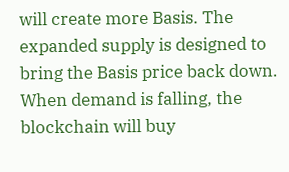will create more Basis. The expanded supply is designed to bring the Basis price back down. When demand is falling, the blockchain will buy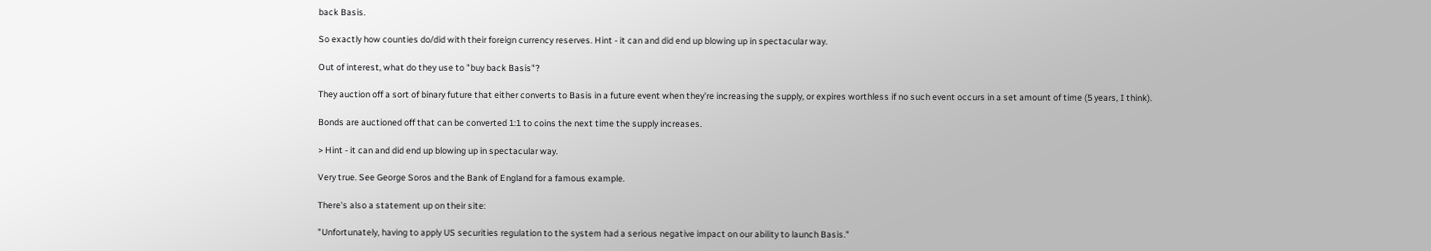back Basis.

So exactly how counties do/did with their foreign currency reserves. Hint - it can and did end up blowing up in spectacular way.

Out of interest, what do they use to "buy back Basis"?

They auction off a sort of binary future that either converts to Basis in a future event when they're increasing the supply, or expires worthless if no such event occurs in a set amount of time (5 years, I think).

Bonds are auctioned off that can be converted 1:1 to coins the next time the supply increases.

> Hint - it can and did end up blowing up in spectacular way.

Very true. See George Soros and the Bank of England for a famous example.

There's also a statement up on their site:

"Unfortunately, having to apply US securities regulation to the system had a serious negative impact on our ability to launch Basis."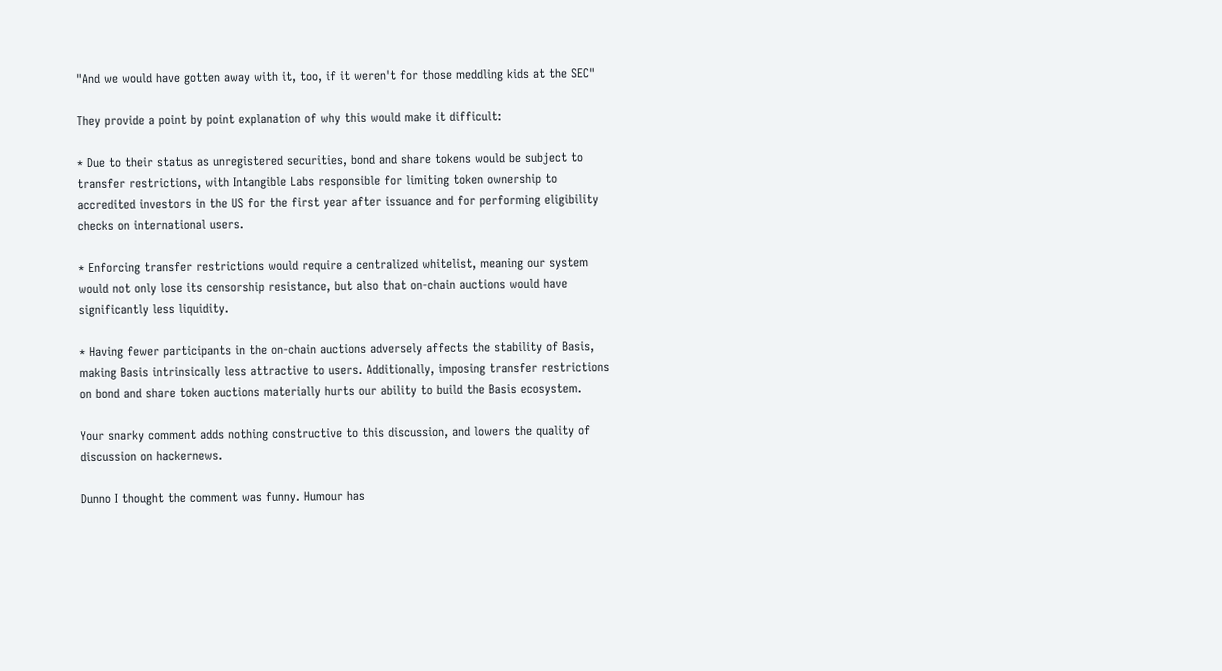"And we would have gotten away with it, too, if it weren't for those meddling kids at the SEC"

They provide a point by point explanation of why this would make it difficult:

* Due to their status as unregistered securities, bond and share tokens would be subject to transfer restrictions, with Intangible Labs responsible for limiting token ownership to accredited investors in the US for the first year after issuance and for performing eligibility checks on international users.

* Enforcing transfer restrictions would require a centralized whitelist, meaning our system would not only lose its censorship resistance, but also that on-chain auctions would have significantly less liquidity.

* Having fewer participants in the on-chain auctions adversely affects the stability of Basis, making Basis intrinsically less attractive to users. Additionally, imposing transfer restrictions on bond and share token auctions materially hurts our ability to build the Basis ecosystem.

Your snarky comment adds nothing constructive to this discussion, and lowers the quality of discussion on hackernews.

Dunno I thought the comment was funny. Humour has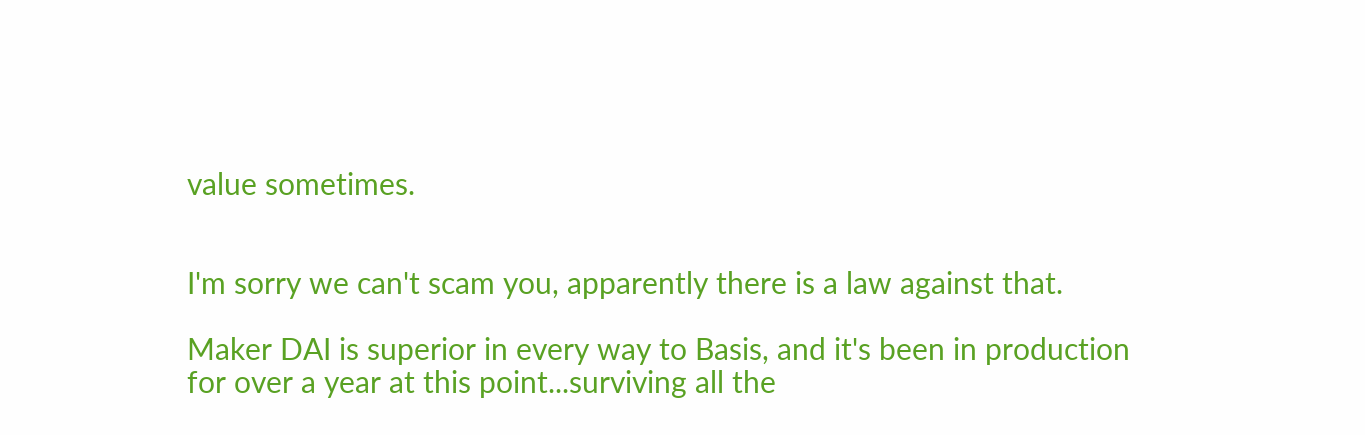value sometimes.


I'm sorry we can't scam you, apparently there is a law against that.

Maker DAI is superior in every way to Basis, and it's been in production for over a year at this point...surviving all the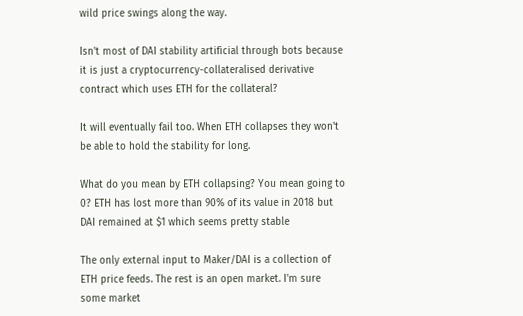wild price swings along the way.

Isn't most of DAI stability artificial through bots because it is just a cryptocurrency-collateralised derivative contract which uses ETH for the collateral?

It will eventually fail too. When ETH collapses they won't be able to hold the stability for long.

What do you mean by ETH collapsing? You mean going to 0? ETH has lost more than 90% of its value in 2018 but DAI remained at $1 which seems pretty stable

The only external input to Maker/DAI is a collection of ETH price feeds. The rest is an open market. I'm sure some market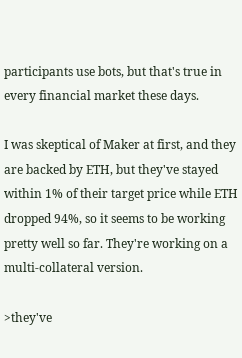participants use bots, but that's true in every financial market these days.

I was skeptical of Maker at first, and they are backed by ETH, but they've stayed within 1% of their target price while ETH dropped 94%, so it seems to be working pretty well so far. They're working on a multi-collateral version.

>they've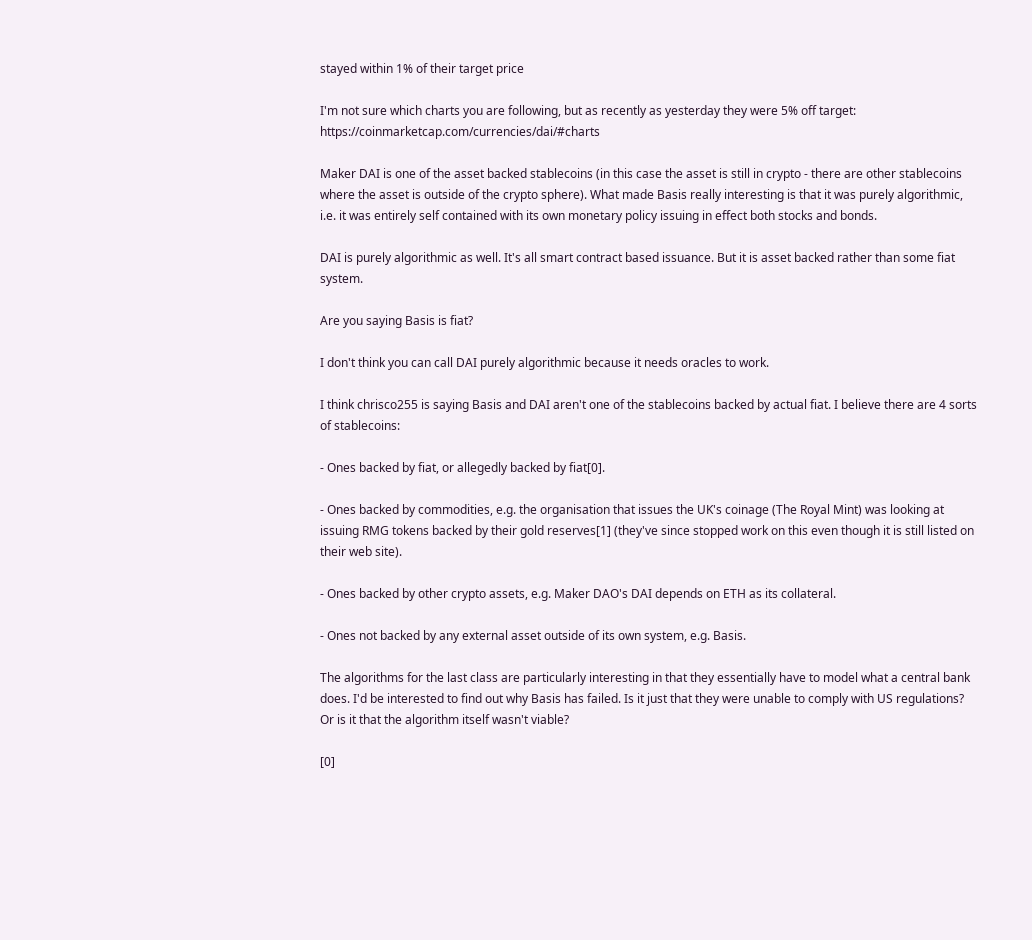stayed within 1% of their target price

I'm not sure which charts you are following, but as recently as yesterday they were 5% off target: https://coinmarketcap.com/currencies/dai/#charts

Maker DAI is one of the asset backed stablecoins (in this case the asset is still in crypto - there are other stablecoins where the asset is outside of the crypto sphere). What made Basis really interesting is that it was purely algorithmic, i.e. it was entirely self contained with its own monetary policy issuing in effect both stocks and bonds.

DAI is purely algorithmic as well. It's all smart contract based issuance. But it is asset backed rather than some fiat system.

Are you saying Basis is fiat?

I don't think you can call DAI purely algorithmic because it needs oracles to work.

I think chrisco255 is saying Basis and DAI aren't one of the stablecoins backed by actual fiat. I believe there are 4 sorts of stablecoins:

- Ones backed by fiat, or allegedly backed by fiat[0].

- Ones backed by commodities, e.g. the organisation that issues the UK's coinage (The Royal Mint) was looking at issuing RMG tokens backed by their gold reserves[1] (they've since stopped work on this even though it is still listed on their web site).

- Ones backed by other crypto assets, e.g. Maker DAO's DAI depends on ETH as its collateral.

- Ones not backed by any external asset outside of its own system, e.g. Basis.

The algorithms for the last class are particularly interesting in that they essentially have to model what a central bank does. I'd be interested to find out why Basis has failed. Is it just that they were unable to comply with US regulations? Or is it that the algorithm itself wasn't viable?

[0]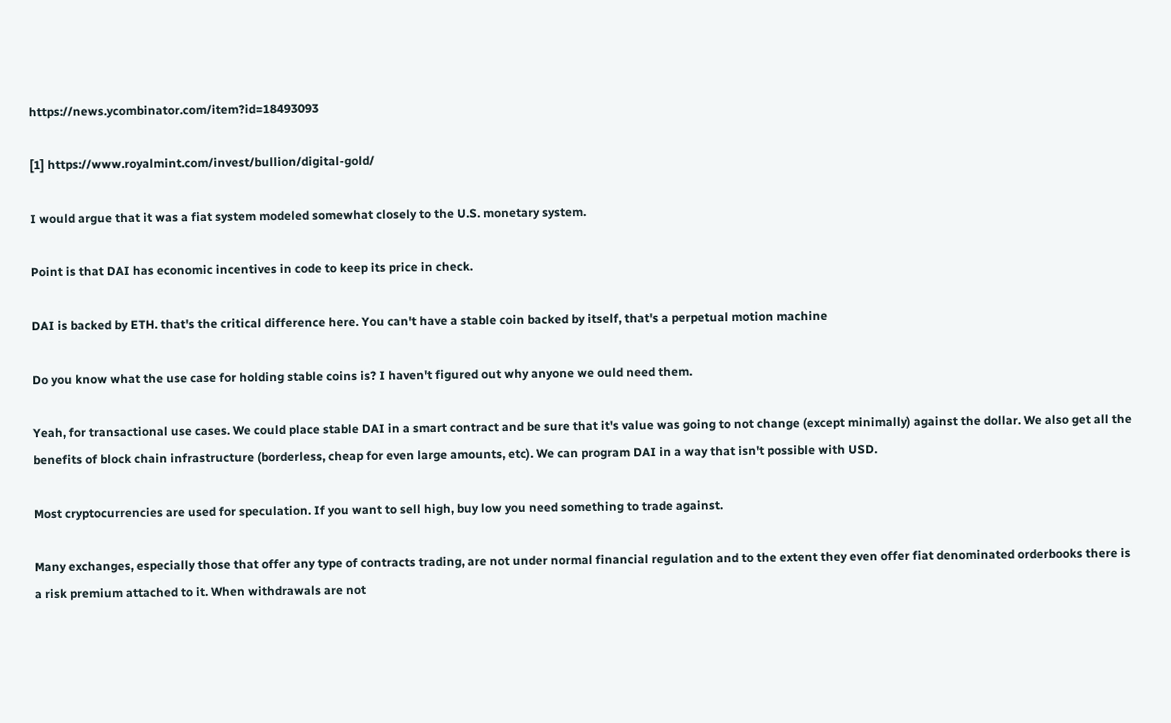https://news.ycombinator.com/item?id=18493093

[1] https://www.royalmint.com/invest/bullion/digital-gold/

I would argue that it was a fiat system modeled somewhat closely to the U.S. monetary system.

Point is that DAI has economic incentives in code to keep its price in check.

DAI is backed by ETH. that's the critical difference here. You can't have a stable coin backed by itself, that's a perpetual motion machine

Do you know what the use case for holding stable coins is? I haven't figured out why anyone we ould need them.

Yeah, for transactional use cases. We could place stable DAI in a smart contract and be sure that it's value was going to not change (except minimally) against the dollar. We also get all the benefits of block chain infrastructure (borderless, cheap for even large amounts, etc). We can program DAI in a way that isn't possible with USD.

Most cryptocurrencies are used for speculation. If you want to sell high, buy low you need something to trade against.

Many exchanges, especially those that offer any type of contracts trading, are not under normal financial regulation and to the extent they even offer fiat denominated orderbooks there is a risk premium attached to it. When withdrawals are not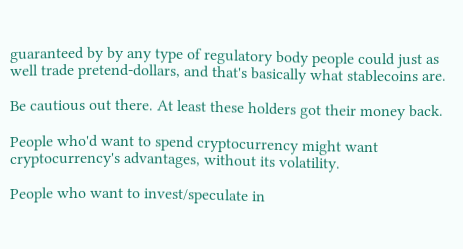guaranteed by by any type of regulatory body people could just as well trade pretend-dollars, and that's basically what stablecoins are.

Be cautious out there. At least these holders got their money back.

People who'd want to spend cryptocurrency might want cryptocurrency's advantages, without its volatility.

People who want to invest/speculate in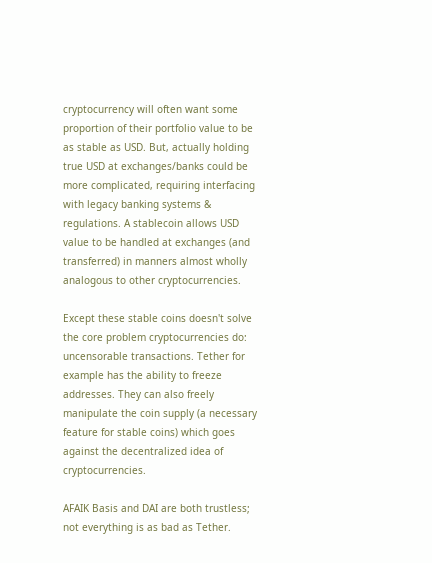cryptocurrency will often want some proportion of their portfolio value to be as stable as USD. But, actually holding true USD at exchanges/banks could be more complicated, requiring interfacing with legacy banking systems & regulations. A stablecoin allows USD value to be handled at exchanges (and transferred) in manners almost wholly analogous to other cryptocurrencies.

Except these stable coins doesn't solve the core problem cryptocurrencies do: uncensorable transactions. Tether for example has the ability to freeze addresses. They can also freely manipulate the coin supply (a necessary feature for stable coins) which goes against the decentralized idea of cryptocurrencies.

AFAIK Basis and DAI are both trustless; not everything is as bad as Tether.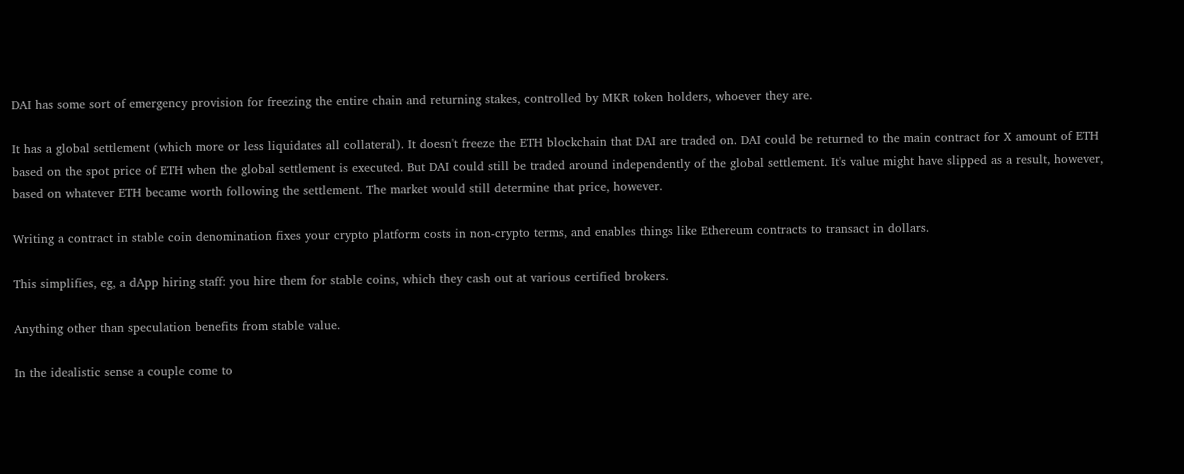DAI has some sort of emergency provision for freezing the entire chain and returning stakes, controlled by MKR token holders, whoever they are.

It has a global settlement (which more or less liquidates all collateral). It doesn't freeze the ETH blockchain that DAI are traded on. DAI could be returned to the main contract for X amount of ETH based on the spot price of ETH when the global settlement is executed. But DAI could still be traded around independently of the global settlement. It's value might have slipped as a result, however, based on whatever ETH became worth following the settlement. The market would still determine that price, however.

Writing a contract in stable coin denomination fixes your crypto platform costs in non-crypto terms, and enables things like Ethereum contracts to transact in dollars.

This simplifies, eg, a dApp hiring staff: you hire them for stable coins, which they cash out at various certified brokers.

Anything other than speculation benefits from stable value.

In the idealistic sense a couple come to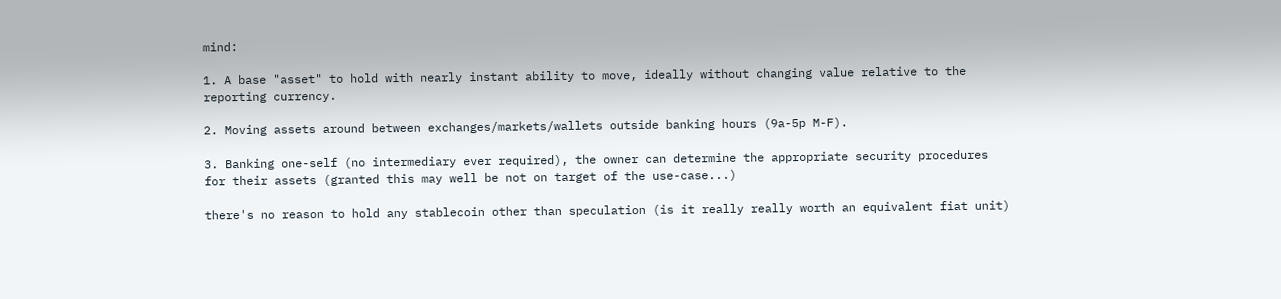mind:

1. A base "asset" to hold with nearly instant ability to move, ideally without changing value relative to the reporting currency.

2. Moving assets around between exchanges/markets/wallets outside banking hours (9a-5p M-F).

3. Banking one-self (no intermediary ever required), the owner can determine the appropriate security procedures for their assets (granted this may well be not on target of the use-case...)

there's no reason to hold any stablecoin other than speculation (is it really really worth an equivalent fiat unit)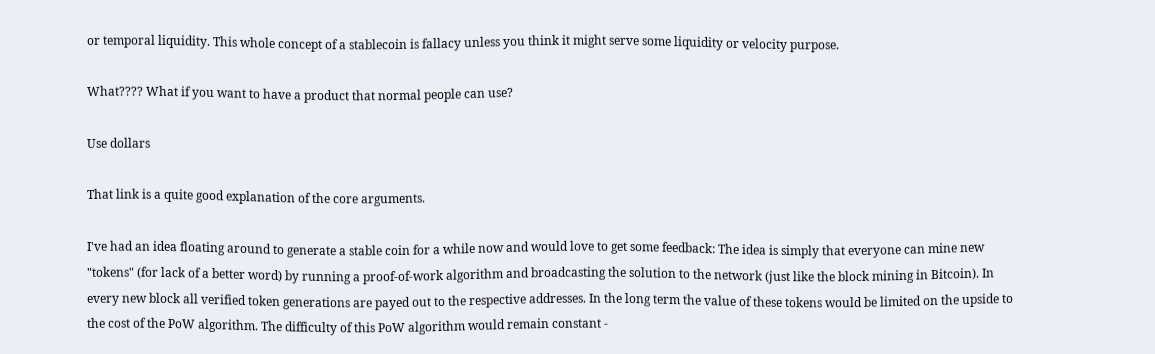or temporal liquidity. This whole concept of a stablecoin is fallacy unless you think it might serve some liquidity or velocity purpose.

What???? What if you want to have a product that normal people can use?

Use dollars

That link is a quite good explanation of the core arguments.

I've had an idea floating around to generate a stable coin for a while now and would love to get some feedback: The idea is simply that everyone can mine new "tokens" (for lack of a better word) by running a proof-of-work algorithm and broadcasting the solution to the network (just like the block mining in Bitcoin). In every new block all verified token generations are payed out to the respective addresses. In the long term the value of these tokens would be limited on the upside to the cost of the PoW algorithm. The difficulty of this PoW algorithm would remain constant -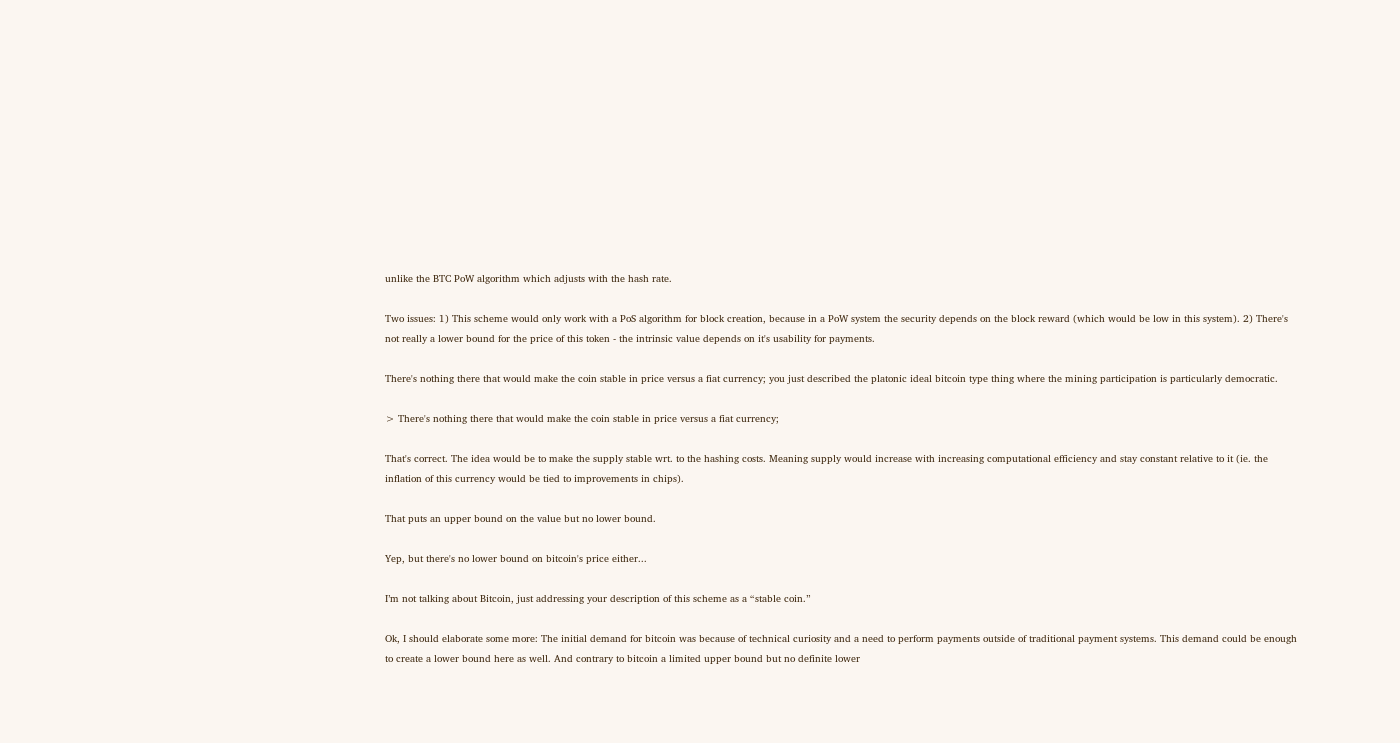unlike the BTC PoW algorithm which adjusts with the hash rate.

Two issues: 1) This scheme would only work with a PoS algorithm for block creation, because in a PoW system the security depends on the block reward (which would be low in this system). 2) There's not really a lower bound for the price of this token - the intrinsic value depends on it's usability for payments.

There's nothing there that would make the coin stable in price versus a fiat currency; you just described the platonic ideal bitcoin type thing where the mining participation is particularly democratic.

> There's nothing there that would make the coin stable in price versus a fiat currency;

That's correct. The idea would be to make the supply stable wrt. to the hashing costs. Meaning supply would increase with increasing computational efficiency and stay constant relative to it (ie. the inflation of this currency would be tied to improvements in chips).

That puts an upper bound on the value but no lower bound.

Yep, but there's no lower bound on bitcoin's price either...

I’m not talking about Bitcoin, just addressing your description of this scheme as a “stable coin.”

Ok, I should elaborate some more: The initial demand for bitcoin was because of technical curiosity and a need to perform payments outside of traditional payment systems. This demand could be enough to create a lower bound here as well. And contrary to bitcoin a limited upper bound but no definite lower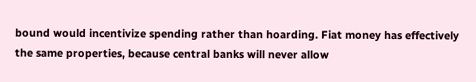bound would incentivize spending rather than hoarding. Fiat money has effectively the same properties, because central banks will never allow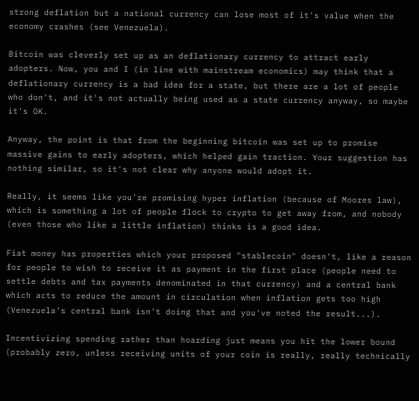strong deflation but a national currency can lose most of it's value when the economy crashes (see Venezuela).

Bitcoin was cleverly set up as an deflationary currency to attract early adopters. Now, you and I (in line with mainstream economics) may think that a deflationary currency is a bad idea for a state, but there are a lot of people who don't, and it's not actually being used as a state currency anyway, so maybe it's OK.

Anyway, the point is that from the beginning bitcoin was set up to promise massive gains to early adopters, which helped gain traction. Your suggestion has nothing similar, so it's not clear why anyone would adopt it.

Really, it seems like you're promising hyper inflation (because of Moores law), which is something a lot of people flock to crypto to get away from, and nobody (even those who like a little inflation) thinks is a good idea.

Fiat money has properties which your proposed "stablecoin" doesn't, like a reason for people to wish to receive it as payment in the first place (people need to settle debts and tax payments denominated in that currency) and a central bank which acts to reduce the amount in circulation when inflation gets too high (Venezuela's central bank isn't doing that and you've noted the result...).

Incentivizing spending rather than hoarding just means you hit the lower bound (probably zero, unless receiving units of your coin is really, really technically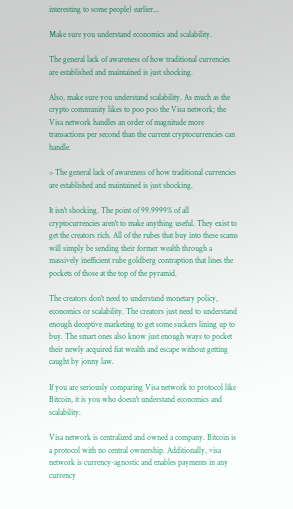interesting to some people) earlier...

Make sure you understand economics and scalability.

The general lack of awareness of how traditional currencies are established and maintained is just shocking.

Also, make sure you understand scalability. As much as the crypto community likes to poo poo the Visa network; the Visa network handles an order of magnitude more transactions per second than the current cryptocurrencies can handle.

> The general lack of awareness of how traditional currencies are established and maintained is just shocking.

It isn't shocking. The point of 99.9999% of all cryptocurrencies aren't to make anything useful. They exist to get the creators rich. All of the rubes that buy into these scams will simply be sending their former wealth through a massively inefficient rube goldberg contraption that lines the pockets of those at the top of the pyramid.

The creators don't need to understand monetary policy, economics or scalability. The creators just need to understand enough deceptive marketing to get some suckers lining up to buy. The smart ones also know just enough ways to pocket their newly acquired fiat wealth and escape without getting caught by jonny law.

If you are seriously comparing Visa network to protocol like Bitcoin, it is you who doesn't understand economics and scalability.

Visa network is centralized and owned a company. Bitcoin is a protocol with no central ownership. Additionally, visa network is currency-agnostic and enables payments in any currency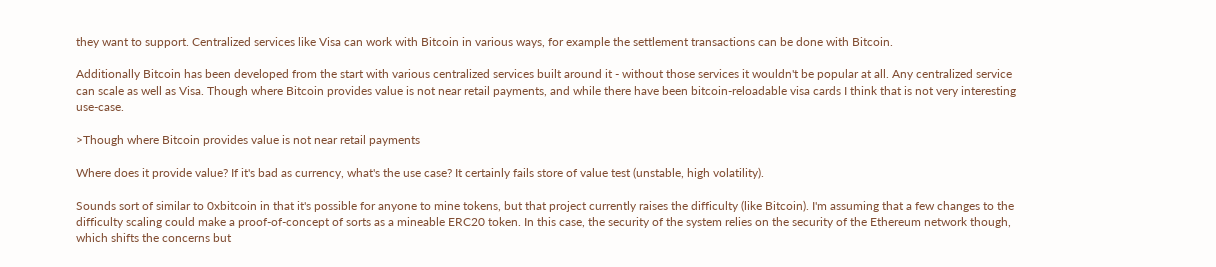they want to support. Centralized services like Visa can work with Bitcoin in various ways, for example the settlement transactions can be done with Bitcoin.

Additionally Bitcoin has been developed from the start with various centralized services built around it - without those services it wouldn't be popular at all. Any centralized service can scale as well as Visa. Though where Bitcoin provides value is not near retail payments, and while there have been bitcoin-reloadable visa cards I think that is not very interesting use-case.

>Though where Bitcoin provides value is not near retail payments

Where does it provide value? If it's bad as currency, what's the use case? It certainly fails store of value test (unstable, high volatility).

Sounds sort of similar to 0xbitcoin in that it's possible for anyone to mine tokens, but that project currently raises the difficulty (like Bitcoin). I'm assuming that a few changes to the difficulty scaling could make a proof-of-concept of sorts as a mineable ERC20 token. In this case, the security of the system relies on the security of the Ethereum network though, which shifts the concerns but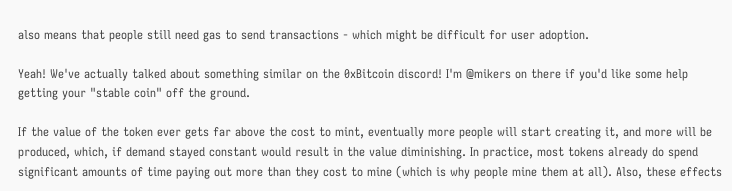also means that people still need gas to send transactions - which might be difficult for user adoption.

Yeah! We've actually talked about something similar on the 0xBitcoin discord! I'm @mikers on there if you'd like some help getting your "stable coin" off the ground.

If the value of the token ever gets far above the cost to mint, eventually more people will start creating it, and more will be produced, which, if demand stayed constant would result in the value diminishing. In practice, most tokens already do spend significant amounts of time paying out more than they cost to mine (which is why people mine them at all). Also, these effects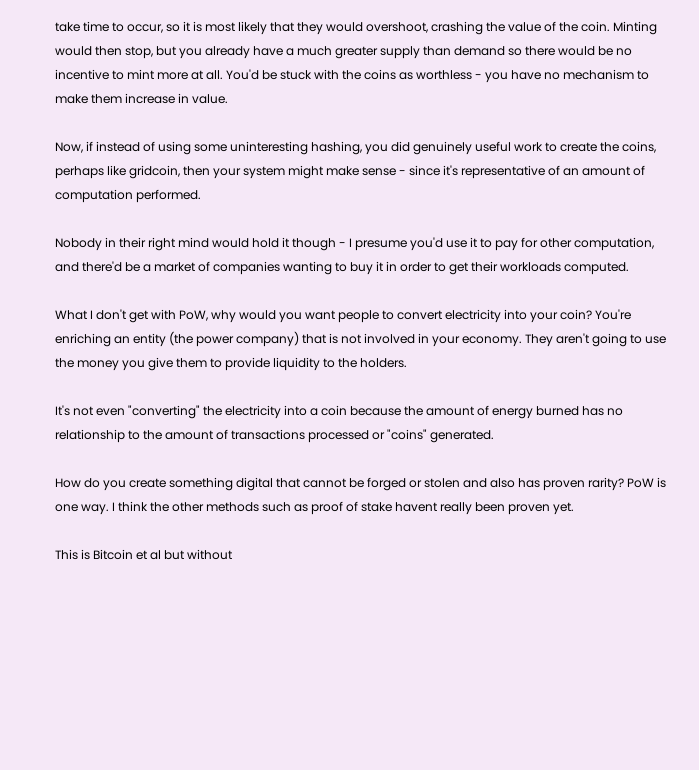take time to occur, so it is most likely that they would overshoot, crashing the value of the coin. Minting would then stop, but you already have a much greater supply than demand so there would be no incentive to mint more at all. You'd be stuck with the coins as worthless - you have no mechanism to make them increase in value.

Now, if instead of using some uninteresting hashing, you did genuinely useful work to create the coins, perhaps like gridcoin, then your system might make sense - since it's representative of an amount of computation performed.

Nobody in their right mind would hold it though - I presume you'd use it to pay for other computation, and there'd be a market of companies wanting to buy it in order to get their workloads computed.

What I don't get with PoW, why would you want people to convert electricity into your coin? You're enriching an entity (the power company) that is not involved in your economy. They aren't going to use the money you give them to provide liquidity to the holders.

It's not even "converting" the electricity into a coin because the amount of energy burned has no relationship to the amount of transactions processed or "coins" generated.

How do you create something digital that cannot be forged or stolen and also has proven rarity? PoW is one way. I think the other methods such as proof of stake havent really been proven yet.

This is Bitcoin et al but without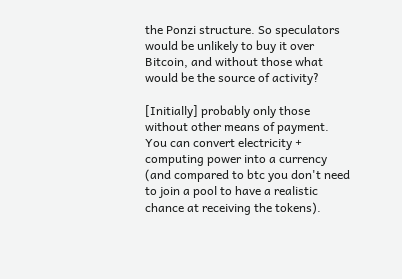the Ponzi structure. So speculators would be unlikely to buy it over Bitcoin, and without those what would be the source of activity?

[Initially] probably only those without other means of payment. You can convert electricity + computing power into a currency (and compared to btc you don't need to join a pool to have a realistic chance at receiving the tokens).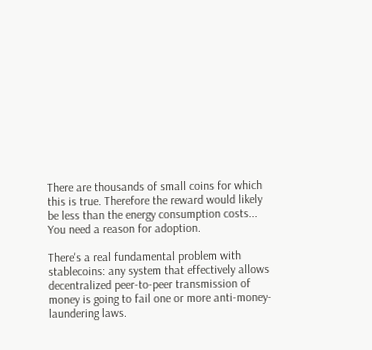There are thousands of small coins for which this is true. Therefore the reward would likely be less than the energy consumption costs... You need a reason for adoption.

There's a real fundamental problem with stablecoins: any system that effectively allows decentralized peer-to-peer transmission of money is going to fail one or more anti-money-laundering laws.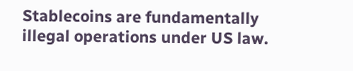Stablecoins are fundamentally illegal operations under US law.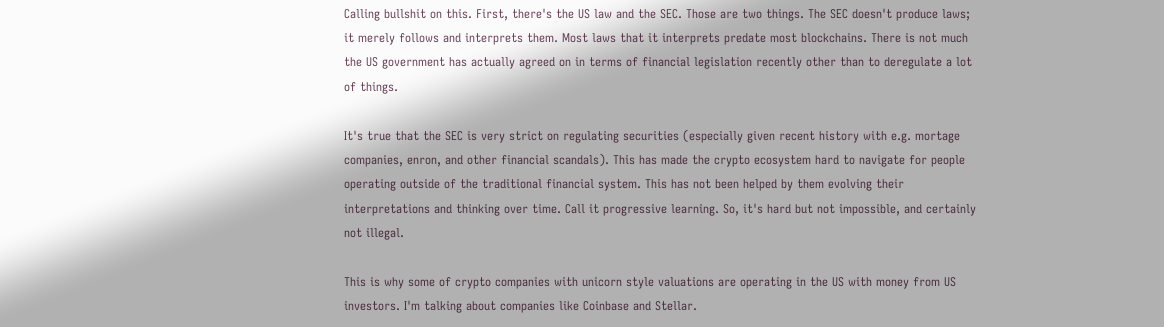Calling bullshit on this. First, there's the US law and the SEC. Those are two things. The SEC doesn't produce laws; it merely follows and interprets them. Most laws that it interprets predate most blockchains. There is not much the US government has actually agreed on in terms of financial legislation recently other than to deregulate a lot of things.

It's true that the SEC is very strict on regulating securities (especially given recent history with e.g. mortage companies, enron, and other financial scandals). This has made the crypto ecosystem hard to navigate for people operating outside of the traditional financial system. This has not been helped by them evolving their interpretations and thinking over time. Call it progressive learning. So, it's hard but not impossible, and certainly not illegal.

This is why some of crypto companies with unicorn style valuations are operating in the US with money from US investors. I'm talking about companies like Coinbase and Stellar.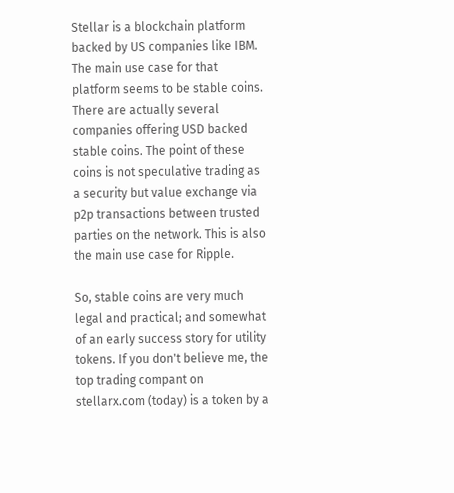Stellar is a blockchain platform backed by US companies like IBM. The main use case for that platform seems to be stable coins. There are actually several companies offering USD backed stable coins. The point of these coins is not speculative trading as a security but value exchange via p2p transactions between trusted parties on the network. This is also the main use case for Ripple.

So, stable coins are very much legal and practical; and somewhat of an early success story for utility tokens. If you don't believe me, the top trading compant on stellarx.com (today) is a token by a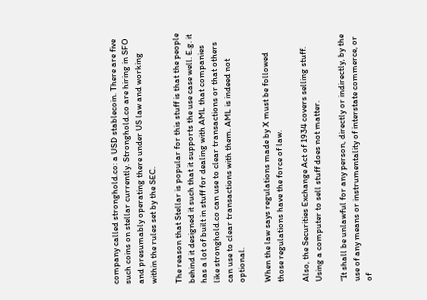company called stronghold.co: a USD stablecoin. There are five such coins on stellar currently. Stronghold.co are hiring in SFO and presumably operating there under US law and working within the rules set by the SEC.

The reason that Stellar is popular for this stuff is that the people behind it designed it such that it supports the use case well. E.g. it has a lot of built in stuff for dealing with AML that companies like stronghold.co can use to clear transactions or that others can use to clear transactions with them. AML is indeed not optional.

When the law says regulations made by X must be followed those regulations have the force of law.

Also, the Securities Exchange Act of 1934 covers selling stuff. Using a computer to sell stuff does not matter.

“It shall be unlawful for any person, directly or indirectly, by the use of any means or instrumentality of interstate commerce, or of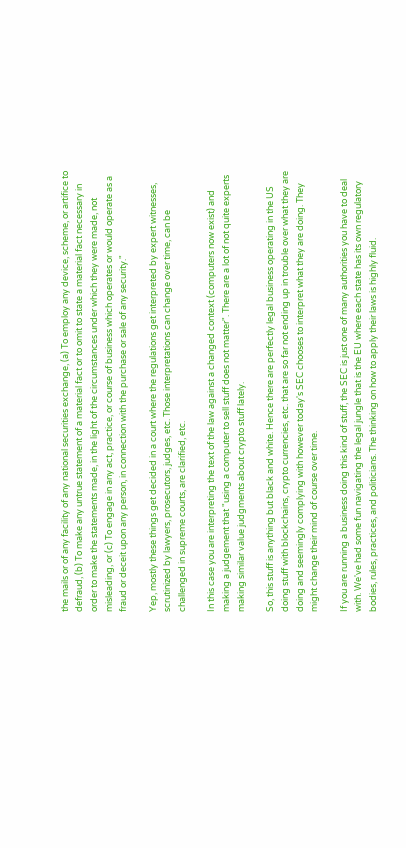the mails or of any facility of any national securities exchange, (a) To employ any device, scheme, or artifice to defraud, (b) To make any untrue statement of a material fact or to omit to state a material fact necessary in order to make the statements made, in the light of the circumstances under which they were made, not misleading, or (c) To engage in any act, practice, or course of business which operates or would operate as a fraud or deceit upon any person, in connection with the purchase or sale of any security."

Yep, mostly these things get decided in a court where the regulations get interpreted by expert witnesses, scrutinized by lawyers, prosecutors, judges, etc. Those interpretations can change over time, can be challenged in supreme courts, are clarified, etc.

In this case you are interpreting the text of the law against a changed context (computers now exist) and making a judgement that "using a computer to sell stuff does not matter". There are a lot of not quite experts making similar value judgments about crypto stuff lately.

So, this stuff is anything but black and white. Hence there are perfectly legal business operating in the US doing stuff with blockchains, crypto currencies, etc. that are so far not ending up in trouble over what they are doing and seemingly complying with however today's SEC chooses to interpret what they are doing. They might change their mind of course over time.

If you are running a business doing this kind of stuff, the SEC is just one of many authorities you have to deal with. We've had some fun navigating the legal jungle that is the EU where each state has its own regulatory bodies, rules, practices, and politicians. The thinking on how to apply their laws is highly fluid.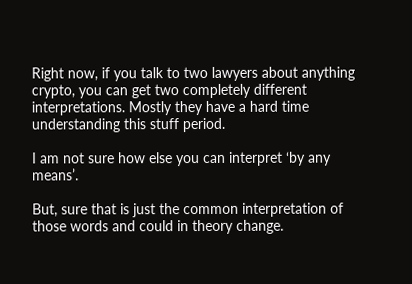Right now, if you talk to two lawyers about anything crypto, you can get two completely different interpretations. Mostly they have a hard time understanding this stuff period.

I am not sure how else you can interpret ‘by any means’.

But, sure that is just the common interpretation of those words and could in theory change.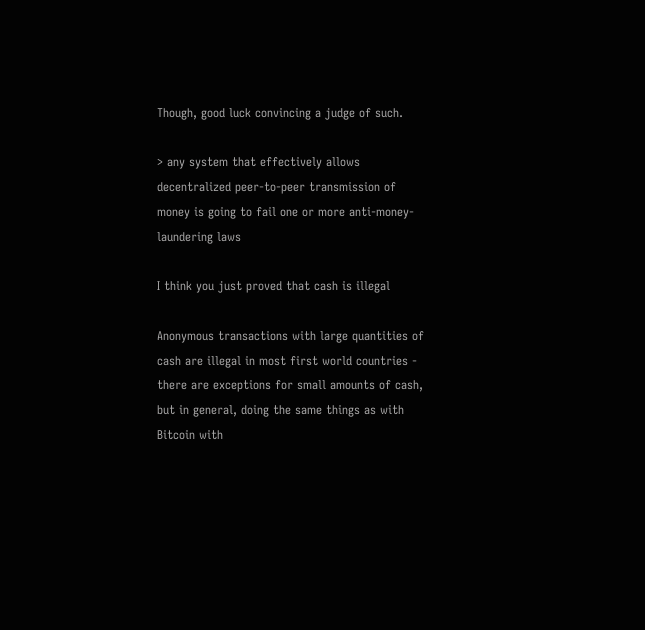Though, good luck convincing a judge of such.

> any system that effectively allows decentralized peer-to-peer transmission of money is going to fail one or more anti-money-laundering laws

I think you just proved that cash is illegal

Anonymous transactions with large quantities of cash are illegal in most first world countries - there are exceptions for small amounts of cash, but in general, doing the same things as with Bitcoin with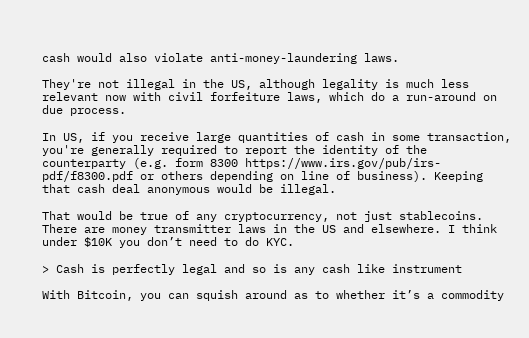cash would also violate anti-money-laundering laws.

They're not illegal in the US, although legality is much less relevant now with civil forfeiture laws, which do a run-around on due process.

In US, if you receive large quantities of cash in some transaction, you're generally required to report the identity of the counterparty (e.g. form 8300 https://www.irs.gov/pub/irs-pdf/f8300.pdf or others depending on line of business). Keeping that cash deal anonymous would be illegal.

That would be true of any cryptocurrency, not just stablecoins. There are money transmitter laws in the US and elsewhere. I think under $10K you don’t need to do KYC.

> Cash is perfectly legal and so is any cash like instrument

With Bitcoin, you can squish around as to whether it’s a commodity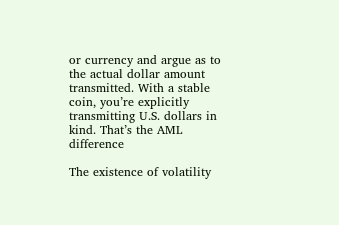or currency and argue as to the actual dollar amount transmitted. With a stable coin, you’re explicitly transmitting U.S. dollars in kind. That’s the AML difference

The existence of volatility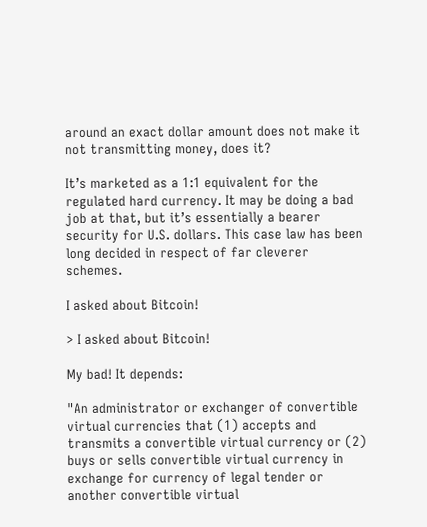around an exact dollar amount does not make it not transmitting money, does it?

It’s marketed as a 1:1 equivalent for the regulated hard currency. It may be doing a bad job at that, but it’s essentially a bearer security for U.S. dollars. This case law has been long decided in respect of far cleverer schemes.

I asked about Bitcoin!

> I asked about Bitcoin!

My bad! It depends:

"An administrator or exchanger of convertible virtual currencies that (1) accepts and transmits a convertible virtual currency or (2) buys or sells convertible virtual currency in exchange for currency of legal tender or another convertible virtual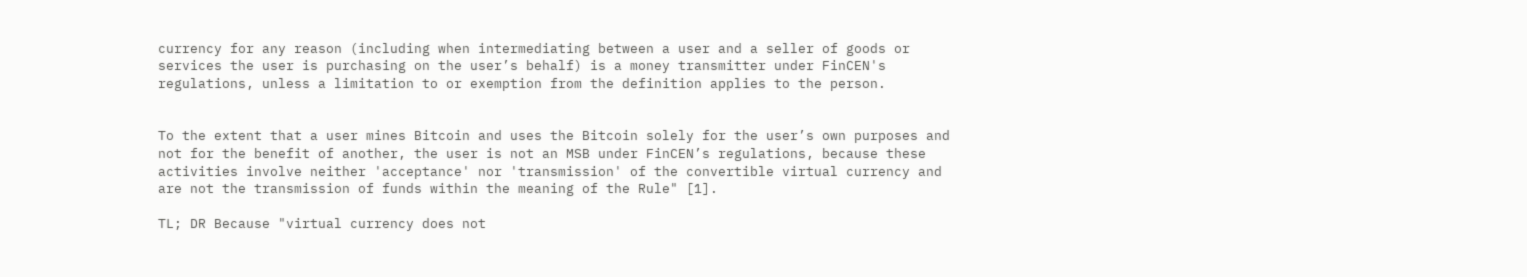currency for any reason (including when intermediating between a user and a seller of goods or services the user is purchasing on the user’s behalf) is a money transmitter under FinCEN's regulations, unless a limitation to or exemption from the definition applies to the person.


To the extent that a user mines Bitcoin and uses the Bitcoin solely for the user’s own purposes and not for the benefit of another, the user is not an MSB under FinCEN’s regulations, because these activities involve neither 'acceptance' nor 'transmission' of the convertible virtual currency and are not the transmission of funds within the meaning of the Rule" [1].

TL; DR Because "virtual currency does not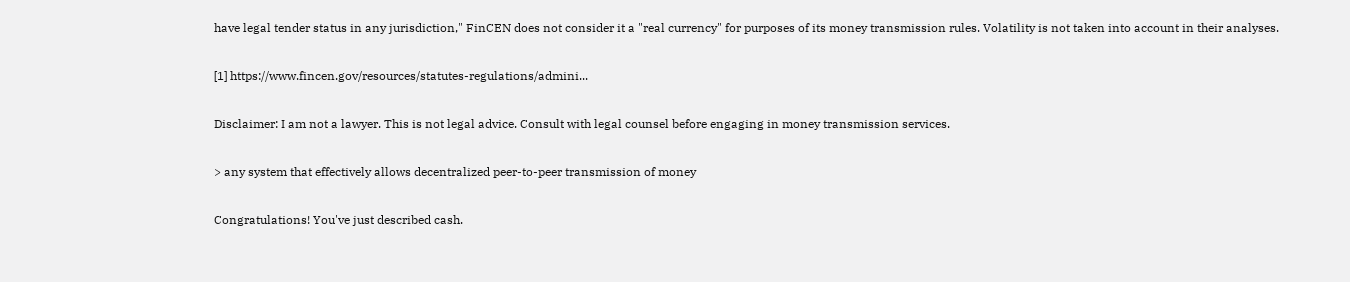have legal tender status in any jurisdiction," FinCEN does not consider it a "real currency" for purposes of its money transmission rules. Volatility is not taken into account in their analyses.

[1] https://www.fincen.gov/resources/statutes-regulations/admini...

Disclaimer: I am not a lawyer. This is not legal advice. Consult with legal counsel before engaging in money transmission services.

> any system that effectively allows decentralized peer-to-peer transmission of money

Congratulations! You've just described cash.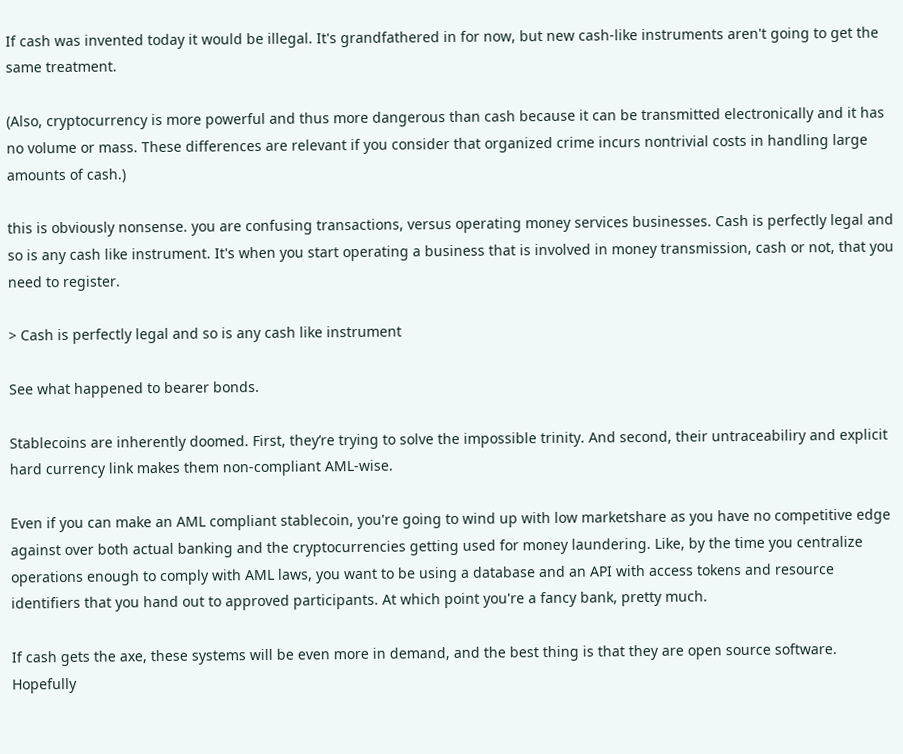If cash was invented today it would be illegal. It's grandfathered in for now, but new cash-like instruments aren't going to get the same treatment.

(Also, cryptocurrency is more powerful and thus more dangerous than cash because it can be transmitted electronically and it has no volume or mass. These differences are relevant if you consider that organized crime incurs nontrivial costs in handling large amounts of cash.)

this is obviously nonsense. you are confusing transactions, versus operating money services businesses. Cash is perfectly legal and so is any cash like instrument. It's when you start operating a business that is involved in money transmission, cash or not, that you need to register.

> Cash is perfectly legal and so is any cash like instrument

See what happened to bearer bonds.

Stablecoins are inherently doomed. First, they’re trying to solve the impossible trinity. And second, their untraceabiliry and explicit hard currency link makes them non-compliant AML-wise.

Even if you can make an AML compliant stablecoin, you're going to wind up with low marketshare as you have no competitive edge against over both actual banking and the cryptocurrencies getting used for money laundering. Like, by the time you centralize operations enough to comply with AML laws, you want to be using a database and an API with access tokens and resource identifiers that you hand out to approved participants. At which point you're a fancy bank, pretty much.

If cash gets the axe, these systems will be even more in demand, and the best thing is that they are open source software. Hopefully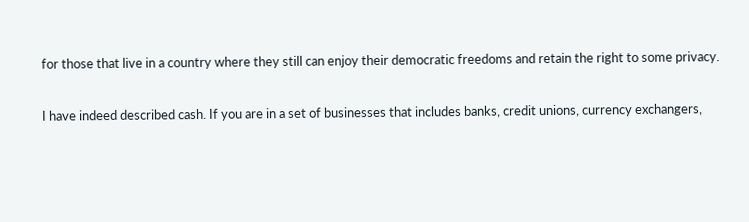for those that live in a country where they still can enjoy their democratic freedoms and retain the right to some privacy.

I have indeed described cash. If you are in a set of businesses that includes banks, credit unions, currency exchangers,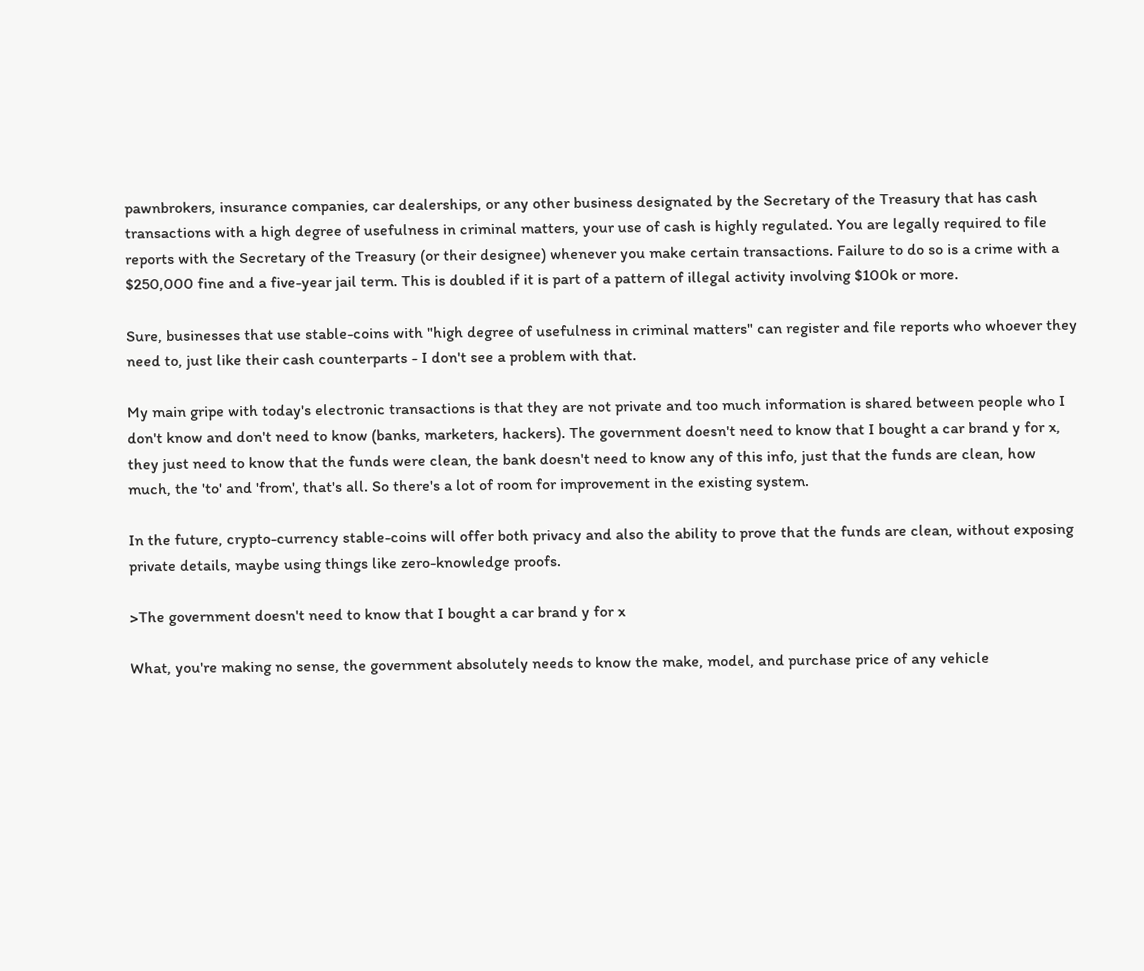pawnbrokers, insurance companies, car dealerships, or any other business designated by the Secretary of the Treasury that has cash transactions with a high degree of usefulness in criminal matters, your use of cash is highly regulated. You are legally required to file reports with the Secretary of the Treasury (or their designee) whenever you make certain transactions. Failure to do so is a crime with a $250,000 fine and a five-year jail term. This is doubled if it is part of a pattern of illegal activity involving $100k or more.

Sure, businesses that use stable-coins with "high degree of usefulness in criminal matters" can register and file reports who whoever they need to, just like their cash counterparts - I don't see a problem with that.

My main gripe with today's electronic transactions is that they are not private and too much information is shared between people who I don't know and don't need to know (banks, marketers, hackers). The government doesn't need to know that I bought a car brand y for x, they just need to know that the funds were clean, the bank doesn't need to know any of this info, just that the funds are clean, how much, the 'to' and 'from', that's all. So there's a lot of room for improvement in the existing system.

In the future, crypto-currency stable-coins will offer both privacy and also the ability to prove that the funds are clean, without exposing private details, maybe using things like zero-knowledge proofs.

>The government doesn't need to know that I bought a car brand y for x

What, you're making no sense, the government absolutely needs to know the make, model, and purchase price of any vehicle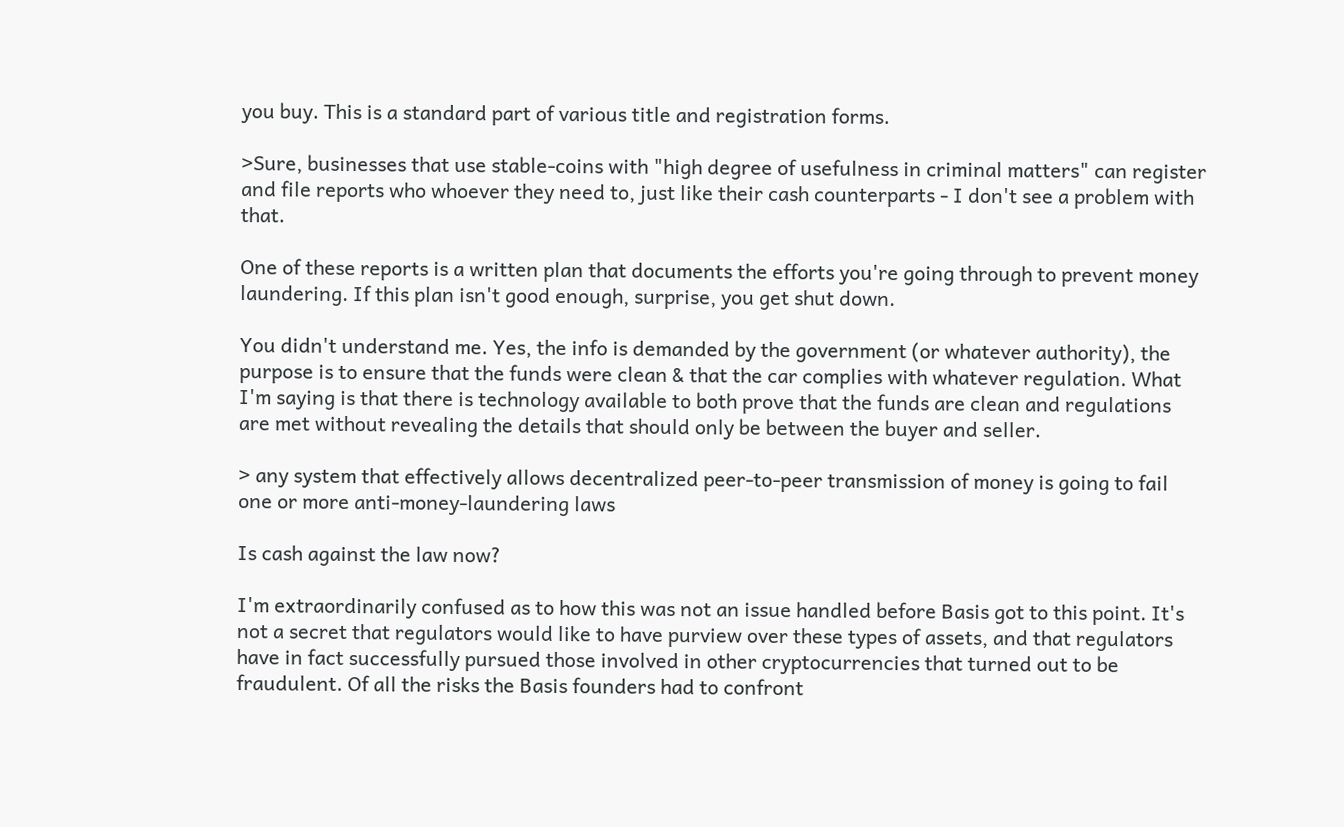you buy. This is a standard part of various title and registration forms.

>Sure, businesses that use stable-coins with "high degree of usefulness in criminal matters" can register and file reports who whoever they need to, just like their cash counterparts - I don't see a problem with that.

One of these reports is a written plan that documents the efforts you're going through to prevent money laundering. If this plan isn't good enough, surprise, you get shut down.

You didn't understand me. Yes, the info is demanded by the government (or whatever authority), the purpose is to ensure that the funds were clean & that the car complies with whatever regulation. What I'm saying is that there is technology available to both prove that the funds are clean and regulations are met without revealing the details that should only be between the buyer and seller.

> any system that effectively allows decentralized peer-to-peer transmission of money is going to fail one or more anti-money-laundering laws

Is cash against the law now?

I'm extraordinarily confused as to how this was not an issue handled before Basis got to this point. It's not a secret that regulators would like to have purview over these types of assets, and that regulators have in fact successfully pursued those involved in other cryptocurrencies that turned out to be fraudulent. Of all the risks the Basis founders had to confront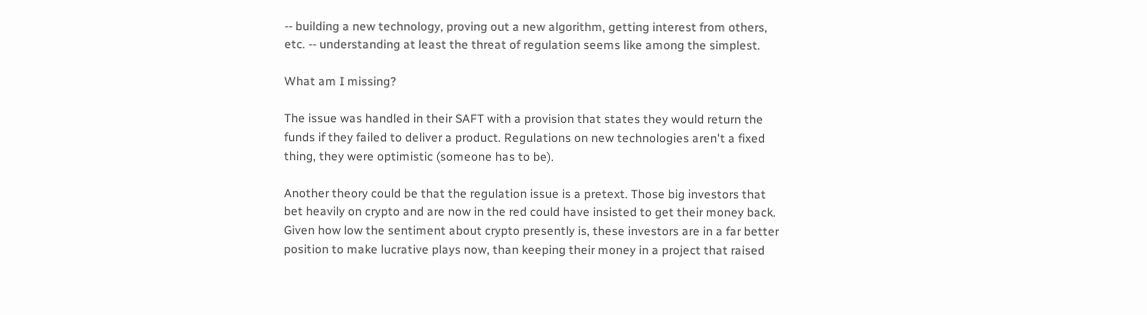-- building a new technology, proving out a new algorithm, getting interest from others, etc. -- understanding at least the threat of regulation seems like among the simplest.

What am I missing?

The issue was handled in their SAFT with a provision that states they would return the funds if they failed to deliver a product. Regulations on new technologies aren't a fixed thing, they were optimistic (someone has to be).

Another theory could be that the regulation issue is a pretext. Those big investors that bet heavily on crypto and are now in the red could have insisted to get their money back. Given how low the sentiment about crypto presently is, these investors are in a far better position to make lucrative plays now, than keeping their money in a project that raised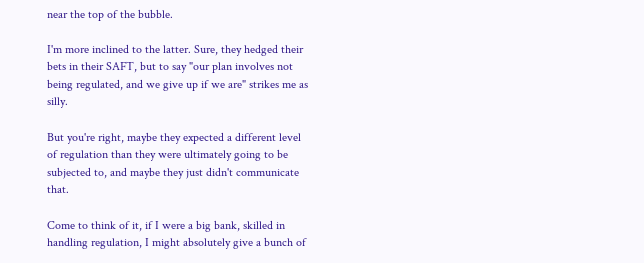near the top of the bubble.

I'm more inclined to the latter. Sure, they hedged their bets in their SAFT, but to say "our plan involves not being regulated, and we give up if we are" strikes me as silly.

But you're right, maybe they expected a different level of regulation than they were ultimately going to be subjected to, and maybe they just didn't communicate that.

Come to think of it, if I were a big bank, skilled in handling regulation, I might absolutely give a bunch of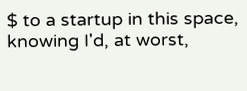$ to a startup in this space, knowing I'd, at worst,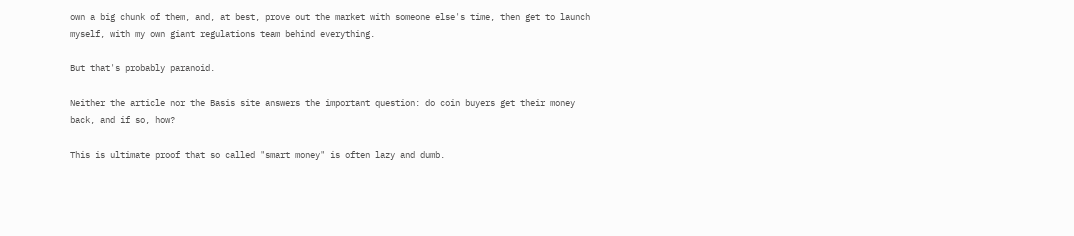own a big chunk of them, and, at best, prove out the market with someone else's time, then get to launch myself, with my own giant regulations team behind everything.

But that's probably paranoid.

Neither the article nor the Basis site answers the important question: do coin buyers get their money back, and if so, how?

This is ultimate proof that so called "smart money" is often lazy and dumb.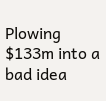Plowing $133m into a bad idea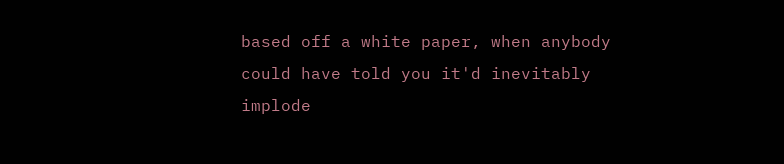based off a white paper, when anybody could have told you it'd inevitably implode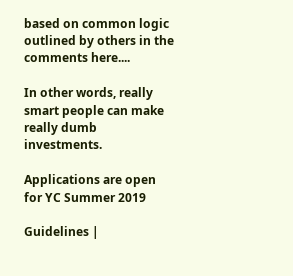based on common logic outlined by others in the comments here....

In other words, really smart people can make really dumb investments.

Applications are open for YC Summer 2019

Guidelines |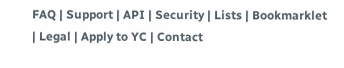FAQ | Support | API | Security | Lists | Bookmarklet | Legal | Apply to YC | Contact